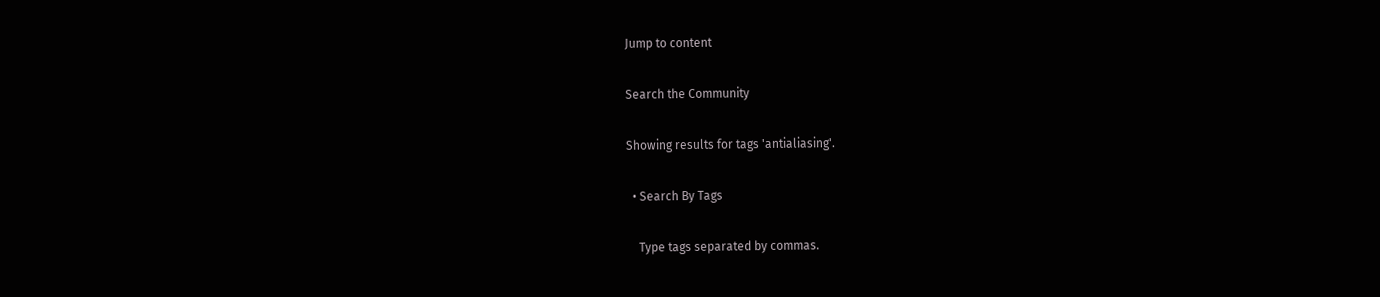Jump to content

Search the Community

Showing results for tags 'antialiasing'.

  • Search By Tags

    Type tags separated by commas.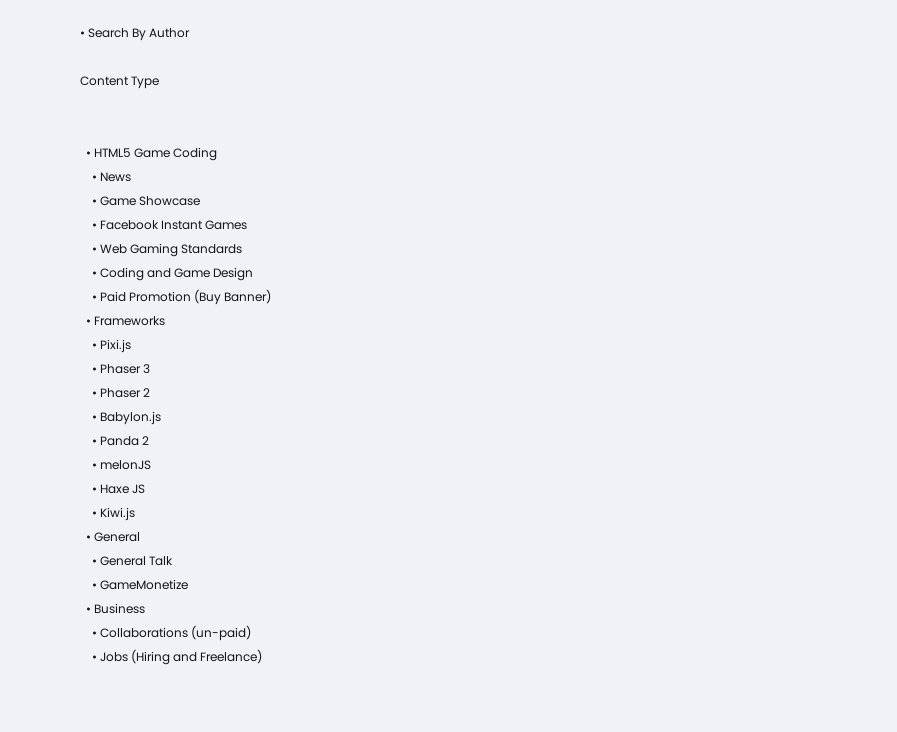• Search By Author

Content Type


  • HTML5 Game Coding
    • News
    • Game Showcase
    • Facebook Instant Games
    • Web Gaming Standards
    • Coding and Game Design
    • Paid Promotion (Buy Banner)
  • Frameworks
    • Pixi.js
    • Phaser 3
    • Phaser 2
    • Babylon.js
    • Panda 2
    • melonJS
    • Haxe JS
    • Kiwi.js
  • General
    • General Talk
    • GameMonetize
  • Business
    • Collaborations (un-paid)
    • Jobs (Hiring and Freelance)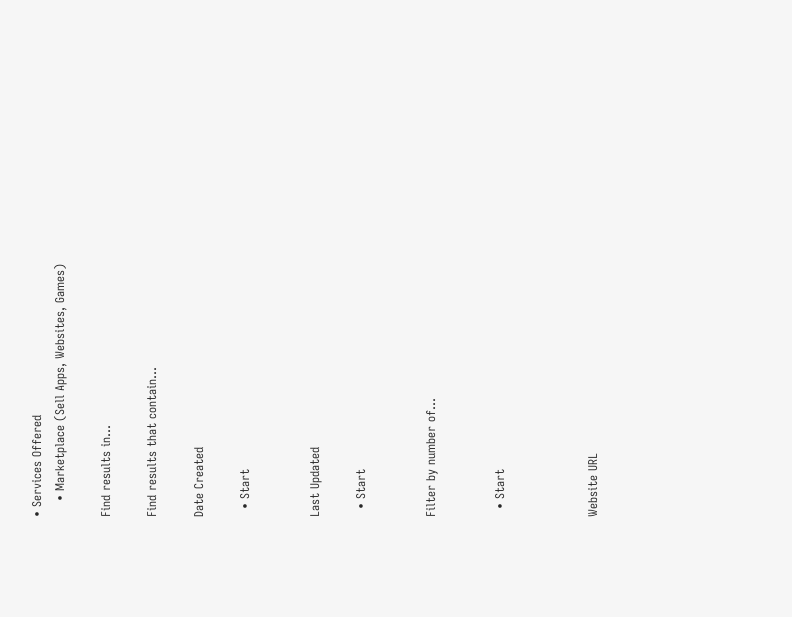• Services Offered
    • Marketplace (Sell Apps, Websites, Games)

Find results in...

Find results that contain...

Date Created

  • Start


Last Updated

  • Start


Filter by number of...


  • Start



Website URL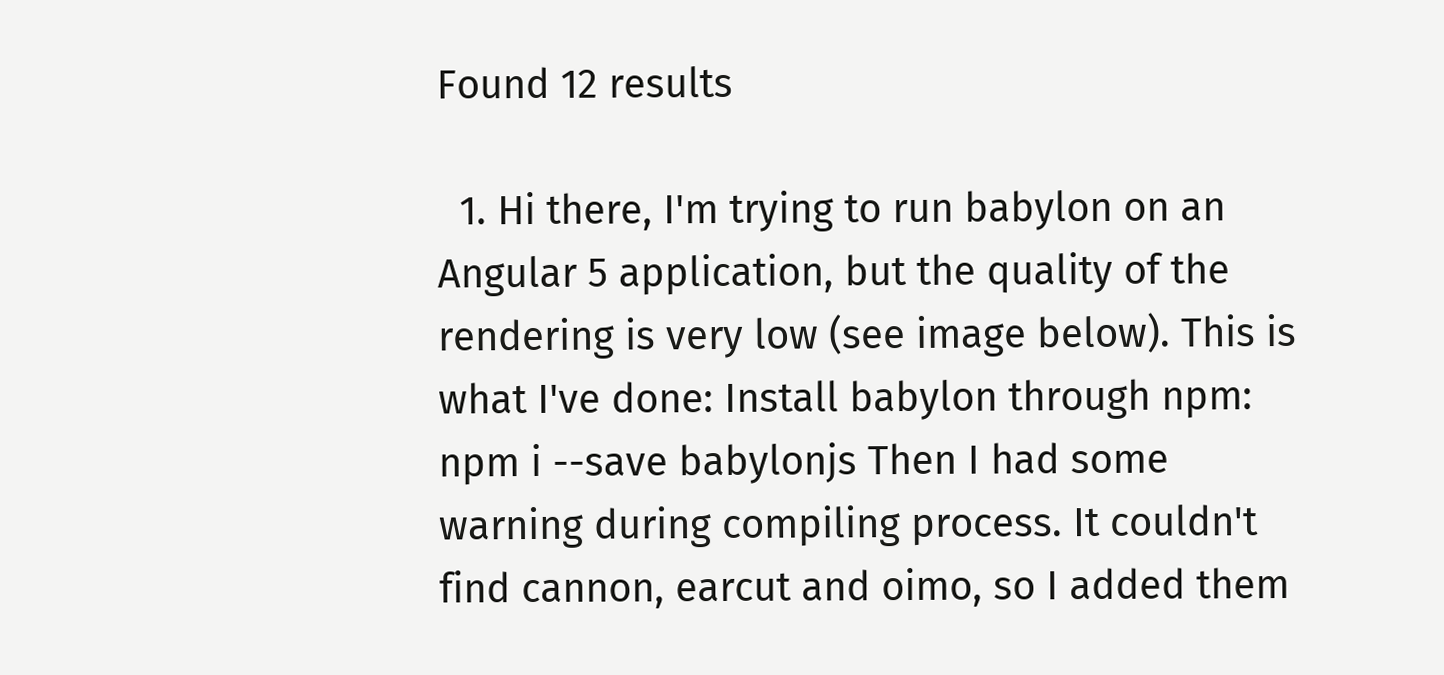Found 12 results

  1. Hi there, I'm trying to run babylon on an Angular 5 application, but the quality of the rendering is very low (see image below). This is what I've done: Install babylon through npm: npm i --save babylonjs Then I had some warning during compiling process. It couldn't find cannon, earcut and oimo, so I added them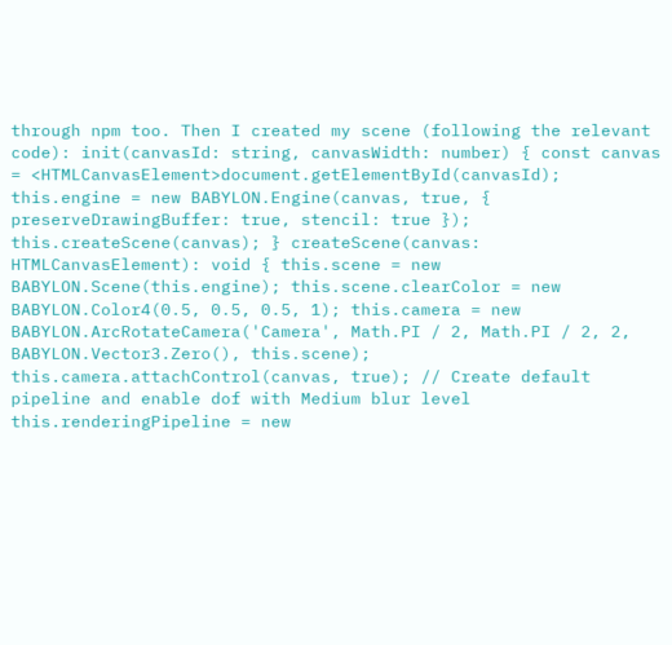through npm too. Then I created my scene (following the relevant code): init(canvasId: string, canvasWidth: number) { const canvas = <HTMLCanvasElement>document.getElementById(canvasId); this.engine = new BABYLON.Engine(canvas, true, { preserveDrawingBuffer: true, stencil: true }); this.createScene(canvas); } createScene(canvas: HTMLCanvasElement): void { this.scene = new BABYLON.Scene(this.engine); this.scene.clearColor = new BABYLON.Color4(0.5, 0.5, 0.5, 1); this.camera = new BABYLON.ArcRotateCamera('Camera', Math.PI / 2, Math.PI / 2, 2, BABYLON.Vector3.Zero(), this.scene); this.camera.attachControl(canvas, true); // Create default pipeline and enable dof with Medium blur level this.renderingPipeline = new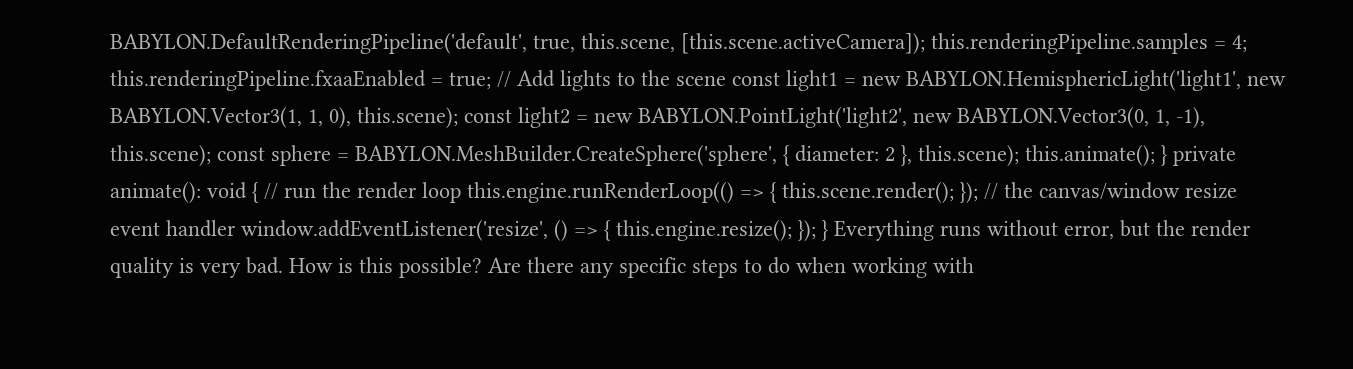BABYLON.DefaultRenderingPipeline('default', true, this.scene, [this.scene.activeCamera]); this.renderingPipeline.samples = 4; this.renderingPipeline.fxaaEnabled = true; // Add lights to the scene const light1 = new BABYLON.HemisphericLight('light1', new BABYLON.Vector3(1, 1, 0), this.scene); const light2 = new BABYLON.PointLight('light2', new BABYLON.Vector3(0, 1, -1), this.scene); const sphere = BABYLON.MeshBuilder.CreateSphere('sphere', { diameter: 2 }, this.scene); this.animate(); } private animate(): void { // run the render loop this.engine.runRenderLoop(() => { this.scene.render(); }); // the canvas/window resize event handler window.addEventListener('resize', () => { this.engine.resize(); }); } Everything runs without error, but the render quality is very bad. How is this possible? Are there any specific steps to do when working with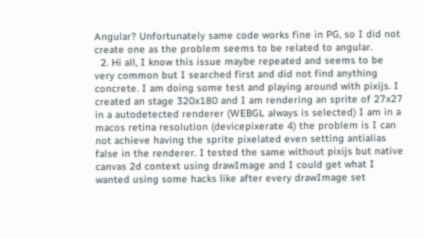Angular? Unfortunately same code works fine in PG, so I did not create one as the problem seems to be related to angular.
  2. Hi all, I know this issue maybe repeated and seems to be very common but I searched first and did not find anything concrete. I am doing some test and playing around with pixijs. I created an stage 320x180 and I am rendering an sprite of 27x27 in a autodetected renderer (WEBGL always is selected) I am in a macos retina resolution (devicepixerate 4) the problem is I can not achieve having the sprite pixelated even setting antialias false in the renderer. I tested the same without pixijs but native canvas 2d context using drawImage and I could get what I wanted using some hacks like after every drawImage set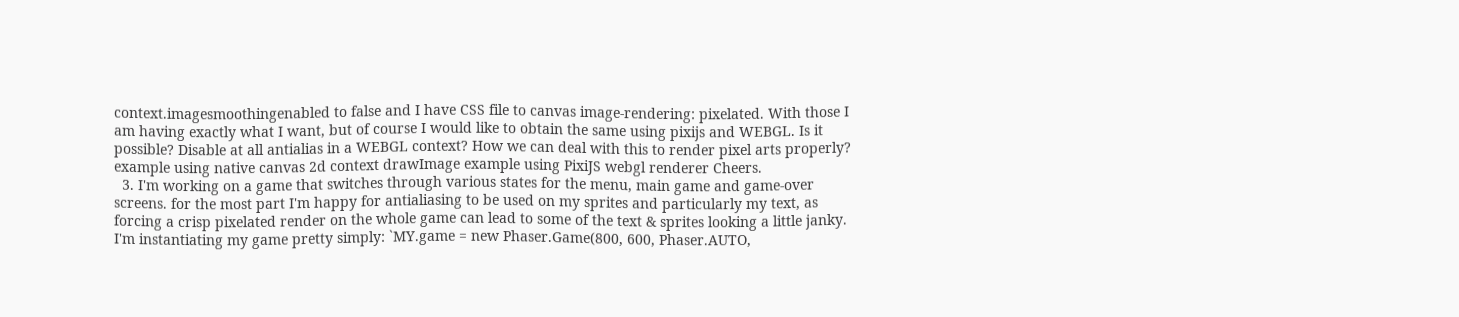context.imagesmoothingenabled to false and I have CSS file to canvas image-rendering: pixelated. With those I am having exactly what I want, but of course I would like to obtain the same using pixijs and WEBGL. Is it possible? Disable at all antialias in a WEBGL context? How we can deal with this to render pixel arts properly? example using native canvas 2d context drawImage example using PixiJS webgl renderer Cheers.
  3. I'm working on a game that switches through various states for the menu, main game and game-over screens. for the most part I'm happy for antialiasing to be used on my sprites and particularly my text, as forcing a crisp pixelated render on the whole game can lead to some of the text & sprites looking a little janky. I'm instantiating my game pretty simply: `MY.game = new Phaser.Game(800, 600, Phaser.AUTO,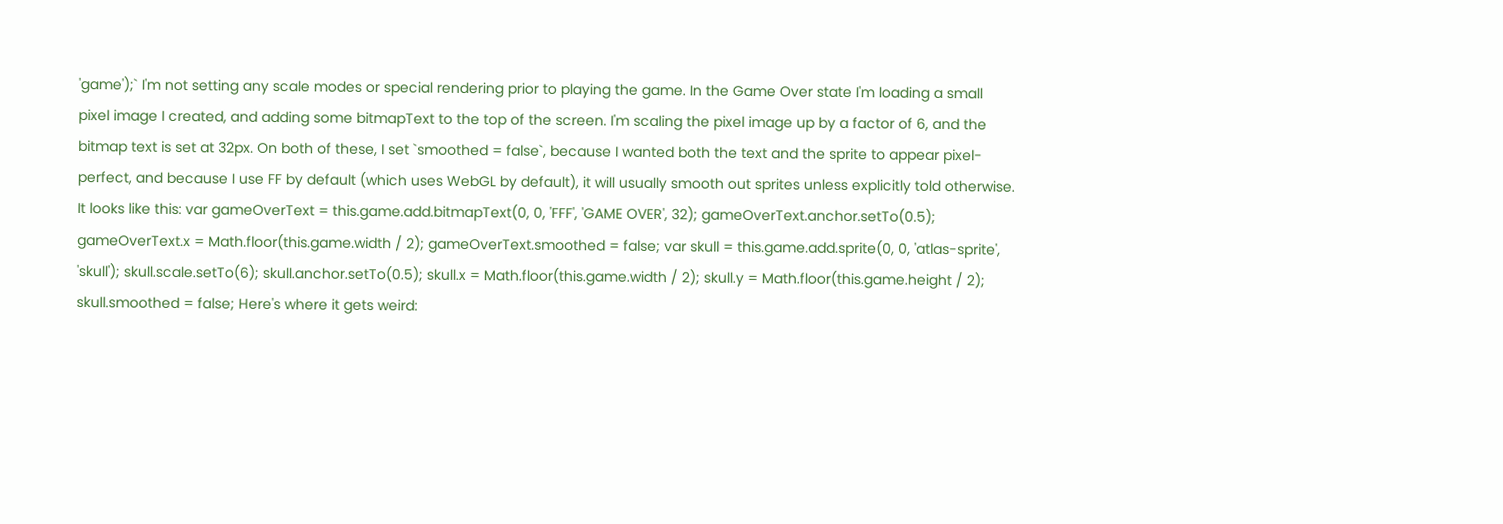'game');` I'm not setting any scale modes or special rendering prior to playing the game. In the Game Over state I'm loading a small pixel image I created, and adding some bitmapText to the top of the screen. I'm scaling the pixel image up by a factor of 6, and the bitmap text is set at 32px. On both of these, I set `smoothed = false`, because I wanted both the text and the sprite to appear pixel-perfect, and because I use FF by default (which uses WebGL by default), it will usually smooth out sprites unless explicitly told otherwise. It looks like this: var gameOverText = this.game.add.bitmapText(0, 0, 'FFF', 'GAME OVER', 32); gameOverText.anchor.setTo(0.5); gameOverText.x = Math.floor(this.game.width / 2); gameOverText.smoothed = false; var skull = this.game.add.sprite(0, 0, 'atlas-sprite', 'skull'); skull.scale.setTo(6); skull.anchor.setTo(0.5); skull.x = Math.floor(this.game.width / 2); skull.y = Math.floor(this.game.height / 2); skull.smoothed = false; Here's where it gets weird: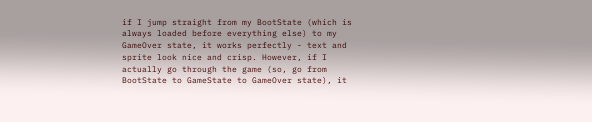if I jump straight from my BootState (which is always loaded before everything else) to my GameOver state, it works perfectly - text and sprite look nice and crisp. However, if I actually go through the game (so, go from BootState to GameState to GameOver state), it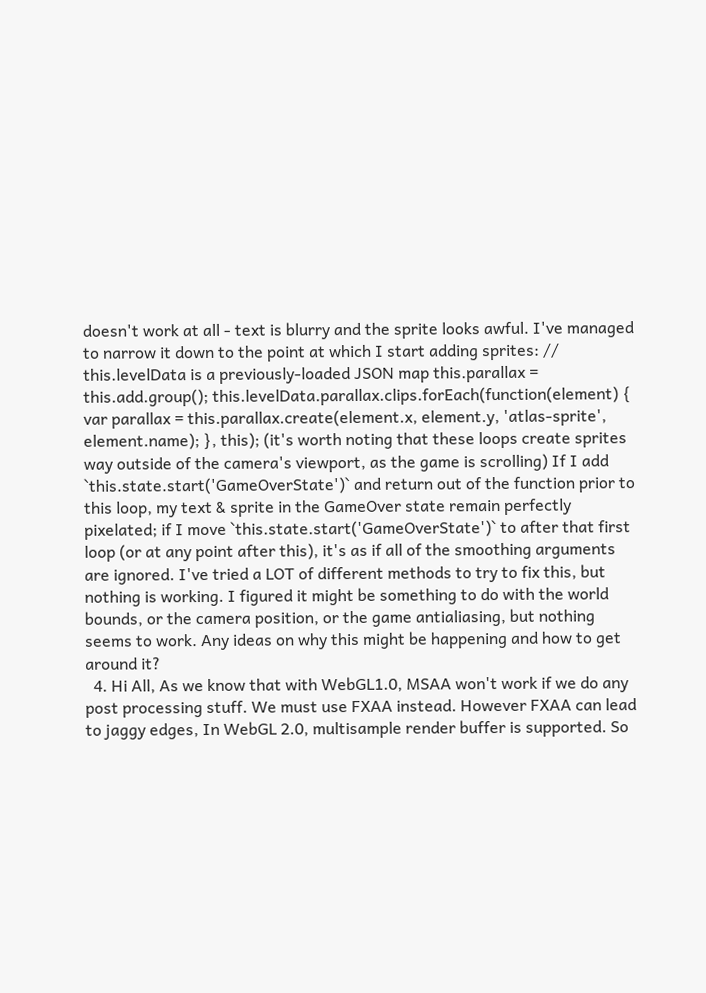doesn't work at all - text is blurry and the sprite looks awful. I've managed to narrow it down to the point at which I start adding sprites: // this.levelData is a previously-loaded JSON map this.parallax = this.add.group(); this.levelData.parallax.clips.forEach(function(element) { var parallax = this.parallax.create(element.x, element.y, 'atlas-sprite', element.name); }, this); (it's worth noting that these loops create sprites way outside of the camera's viewport, as the game is scrolling) If I add `this.state.start('GameOverState')` and return out of the function prior to this loop, my text & sprite in the GameOver state remain perfectly pixelated; if I move `this.state.start('GameOverState')` to after that first loop (or at any point after this), it's as if all of the smoothing arguments are ignored. I've tried a LOT of different methods to try to fix this, but nothing is working. I figured it might be something to do with the world bounds, or the camera position, or the game antialiasing, but nothing seems to work. Any ideas on why this might be happening and how to get around it?
  4. Hi All, As we know that with WebGL1.0, MSAA won't work if we do any post processing stuff. We must use FXAA instead. However FXAA can lead to jaggy edges, In WebGL 2.0, multisample render buffer is supported. So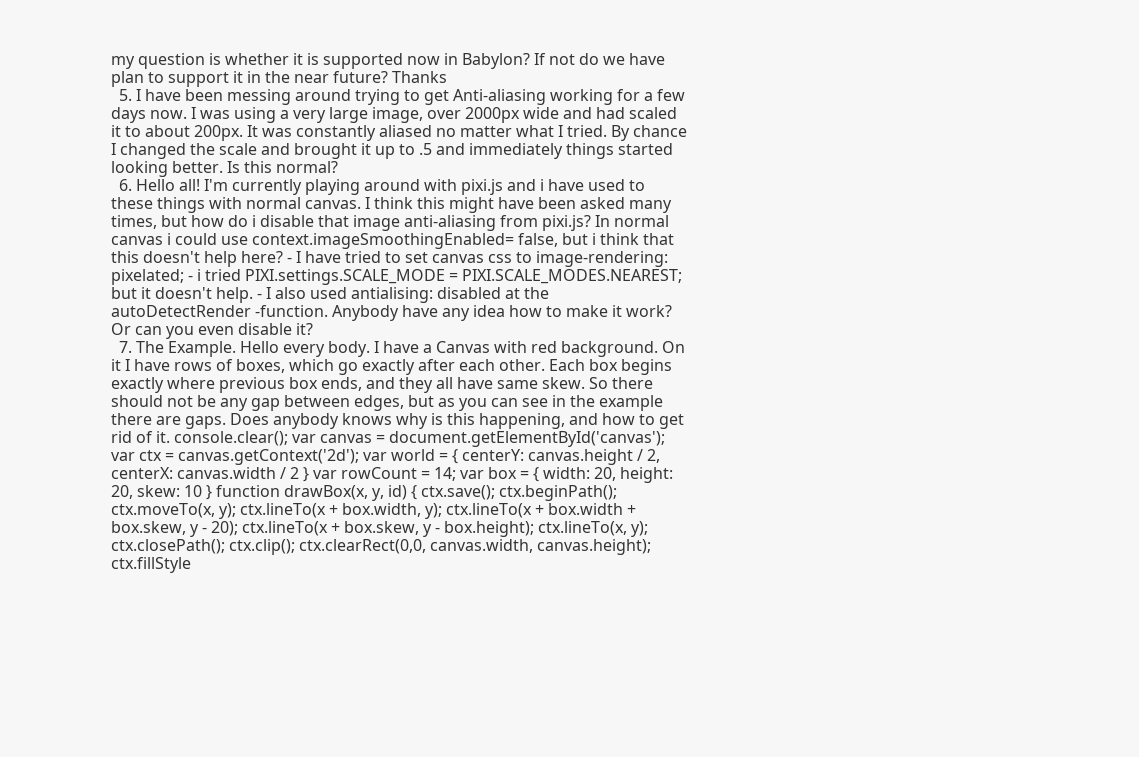my question is whether it is supported now in Babylon? If not do we have plan to support it in the near future? Thanks
  5. I have been messing around trying to get Anti-aliasing working for a few days now. I was using a very large image, over 2000px wide and had scaled it to about 200px. It was constantly aliased no matter what I tried. By chance I changed the scale and brought it up to .5 and immediately things started looking better. Is this normal?
  6. Hello all! I'm currently playing around with pixi.js and i have used to these things with normal canvas. I think this might have been asked many times, but how do i disable that image anti-aliasing from pixi.js? In normal canvas i could use context.imageSmoothingEnabled= false, but i think that this doesn't help here? - I have tried to set canvas css to image-rendering: pixelated; - i tried PIXI.settings.SCALE_MODE = PIXI.SCALE_MODES.NEAREST; but it doesn't help. - I also used antialising: disabled at the autoDetectRender -function. Anybody have any idea how to make it work? Or can you even disable it?
  7. The Example. Hello every body. I have a Canvas with red background. On it I have rows of boxes, which go exactly after each other. Each box begins exactly where previous box ends, and they all have same skew. So there should not be any gap between edges, but as you can see in the example there are gaps. Does anybody knows why is this happening, and how to get rid of it. console.clear(); var canvas = document.getElementById('canvas'); var ctx = canvas.getContext('2d'); var world = { centerY: canvas.height / 2, centerX: canvas.width / 2 } var rowCount = 14; var box = { width: 20, height: 20, skew: 10 } function drawBox(x, y, id) { ctx.save(); ctx.beginPath(); ctx.moveTo(x, y); ctx.lineTo(x + box.width, y); ctx.lineTo(x + box.width + box.skew, y - 20); ctx.lineTo(x + box.skew, y - box.height); ctx.lineTo(x, y); ctx.closePath(); ctx.clip(); ctx.clearRect(0,0, canvas.width, canvas.height); ctx.fillStyle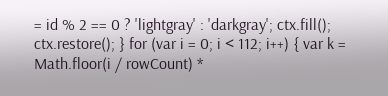= id % 2 == 0 ? 'lightgray' : 'darkgray'; ctx.fill(); ctx.restore(); } for (var i = 0; i < 112; i++) { var k = Math.floor(i / rowCount) *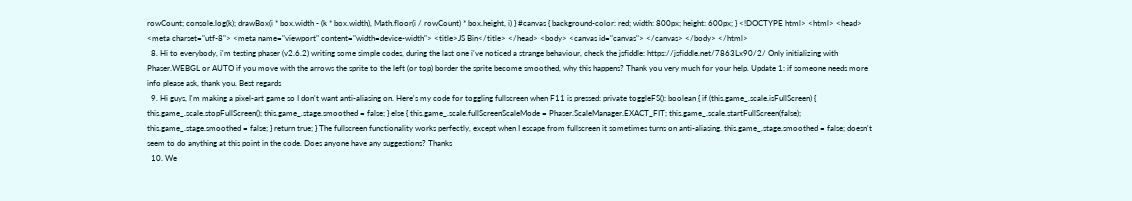rowCount; console.log(k); drawBox(i * box.width - (k * box.width), Math.floor(i / rowCount) * box.height, i) } #canvas { background-color: red; width: 800px; height: 600px; } <!DOCTYPE html> <html> <head> <meta charset="utf-8"> <meta name="viewport" content="width=device-width"> <title>JS Bin</title> </head> <body> <canvas id="canvas"> </canvas> </body> </html>
  8. Hi to everybody, i'm testing phaser (v2.6.2) writing some simple codes, during the last one i've noticed a strange behaviour, check the jsfiddle: https://jsfiddle.net/7863Lx90/2/ Only initializing with Phaser.WEBGL or AUTO if you move with the arrows the sprite to the left (or top) border the sprite become smoothed, why this happens? Thank you very much for your help. Update 1: if someone needs more info please ask, thank you. Best regards
  9. Hi guys, I'm making a pixel-art game so I don't want anti-aliasing on. Here's my code for toggling fullscreen when F11 is pressed: private toggleFS(): boolean { if (this.game_.scale.isFullScreen) { this.game_.scale.stopFullScreen(); this.game_.stage.smoothed = false; } else { this.game_.scale.fullScreenScaleMode = Phaser.ScaleManager.EXACT_FIT; this.game_.scale.startFullScreen(false); this.game_.stage.smoothed = false; } return true; } The fullscreen functionality works perfectly, except when I escape from fullscreen it sometimes turns on anti-aliasing. this.game_.stage.smoothed = false; doesn't seem to do anything at this point in the code. Does anyone have any suggestions? Thanks
  10. We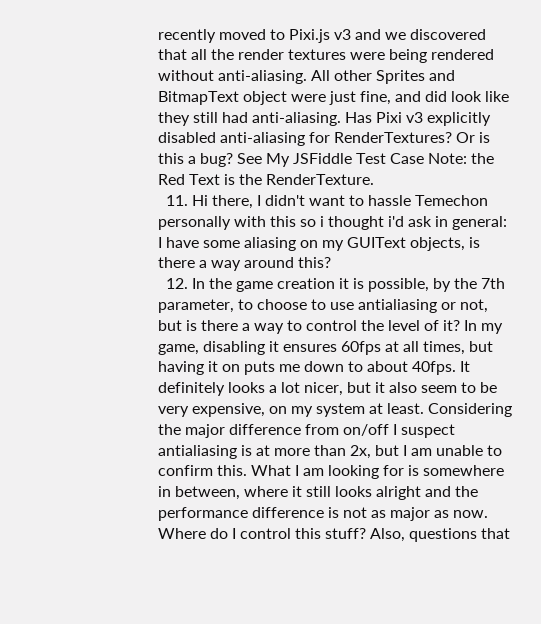recently moved to Pixi.js v3 and we discovered that all the render textures were being rendered without anti-aliasing. All other Sprites and BitmapText object were just fine, and did look like they still had anti-aliasing. Has Pixi v3 explicitly disabled anti-aliasing for RenderTextures? Or is this a bug? See My JSFiddle Test Case Note: the Red Text is the RenderTexture.
  11. Hi there, I didn't want to hassle Temechon personally with this so i thought i'd ask in general: I have some aliasing on my GUIText objects, is there a way around this?
  12. In the game creation it is possible, by the 7th parameter, to choose to use antialiasing or not, but is there a way to control the level of it? In my game, disabling it ensures 60fps at all times, but having it on puts me down to about 40fps. It definitely looks a lot nicer, but it also seem to be very expensive, on my system at least. Considering the major difference from on/off I suspect antialiasing is at more than 2x, but I am unable to confirm this. What I am looking for is somewhere in between, where it still looks alright and the performance difference is not as major as now. Where do I control this stuff? Also, questions that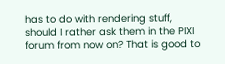has to do with rendering stuff, should I rather ask them in the PIXI forum from now on? That is good to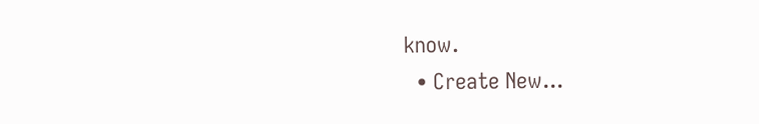know.
  • Create New...